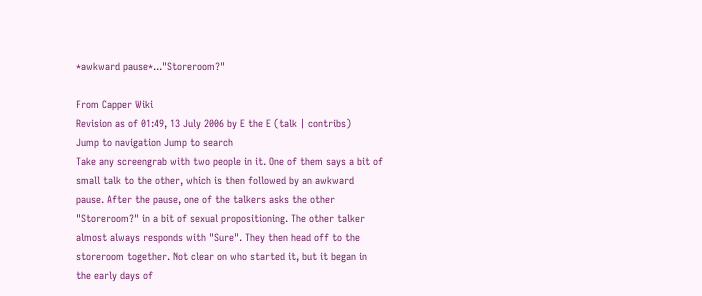*awkward pause*..."Storeroom?"

From Capper Wiki
Revision as of 01:49, 13 July 2006 by E the E (talk | contribs)
Jump to navigation Jump to search
Take any screengrab with two people in it. One of them says a bit of small talk to the other, which is then followed by an awkward pause. After the pause, one of the talkers asks the other "Storeroom?" in a bit of sexual propositioning. The other talker almost always responds with "Sure". They then head off to the storeroom together. Not clear on who started it, but it began in the early days of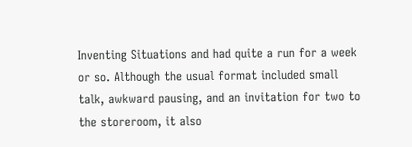Inventing Situations and had quite a run for a week or so. Although the usual format included small talk, awkward pausing, and an invitation for two to the storeroom, it also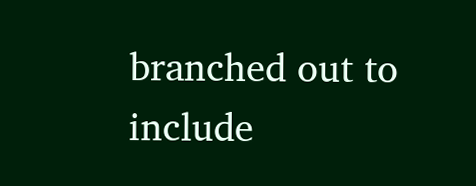branched out to include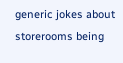generic jokes about storerooms being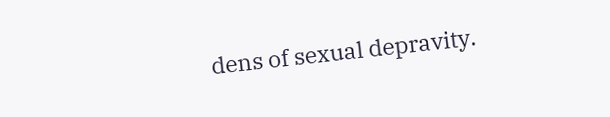dens of sexual depravity.